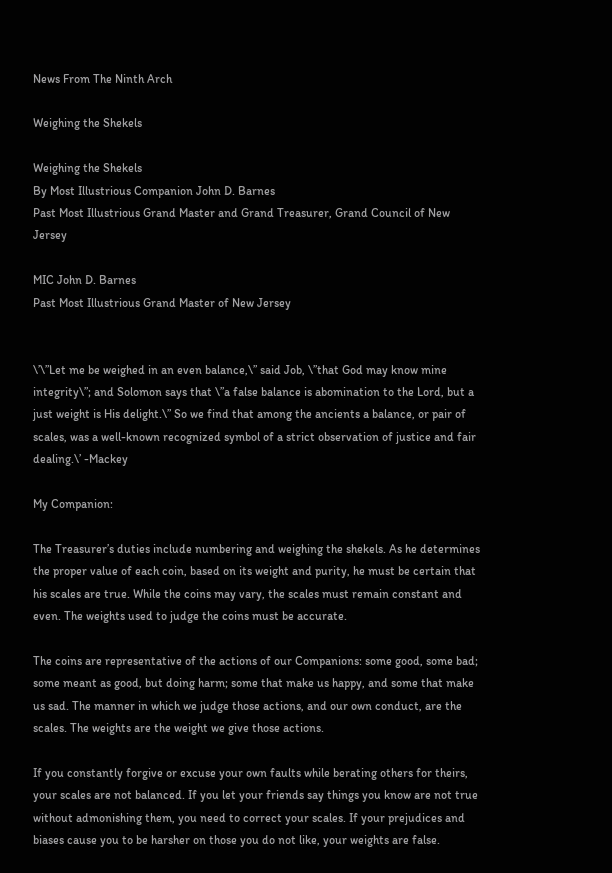News From The Ninth Arch

Weighing the Shekels

Weighing the Shekels
By Most Illustrious Companion John D. Barnes
Past Most Illustrious Grand Master and Grand Treasurer, Grand Council of New Jersey

MIC John D. Barnes
Past Most Illustrious Grand Master of New Jersey


\’\”Let me be weighed in an even balance,\” said Job, \”that God may know mine integrity\”; and Solomon says that \”a false balance is abomination to the Lord, but a just weight is His delight.\” So we find that among the ancients a balance, or pair of scales, was a well-known recognized symbol of a strict observation of justice and fair dealing.\’ -Mackey

My Companion:

The Treasurer’s duties include numbering and weighing the shekels. As he determines the proper value of each coin, based on its weight and purity, he must be certain that his scales are true. While the coins may vary, the scales must remain constant and even. The weights used to judge the coins must be accurate.

The coins are representative of the actions of our Companions: some good, some bad; some meant as good, but doing harm; some that make us happy, and some that make us sad. The manner in which we judge those actions, and our own conduct, are the scales. The weights are the weight we give those actions.

If you constantly forgive or excuse your own faults while berating others for theirs, your scales are not balanced. If you let your friends say things you know are not true without admonishing them, you need to correct your scales. If your prejudices and biases cause you to be harsher on those you do not like, your weights are false.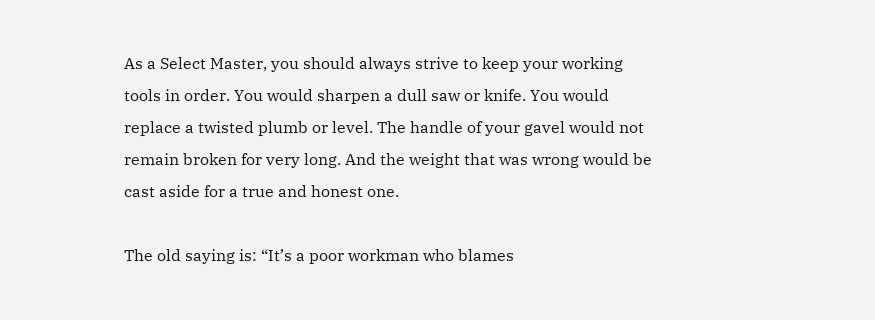As a Select Master, you should always strive to keep your working tools in order. You would sharpen a dull saw or knife. You would replace a twisted plumb or level. The handle of your gavel would not remain broken for very long. And the weight that was wrong would be cast aside for a true and honest one.

The old saying is: “It’s a poor workman who blames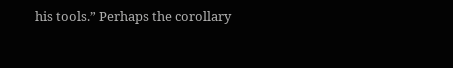his tools.” Perhaps the corollary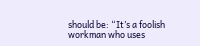should be: “It’s a foolish workman who uses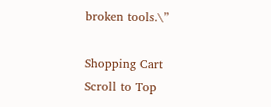broken tools.\”

Shopping Cart
Scroll to Top